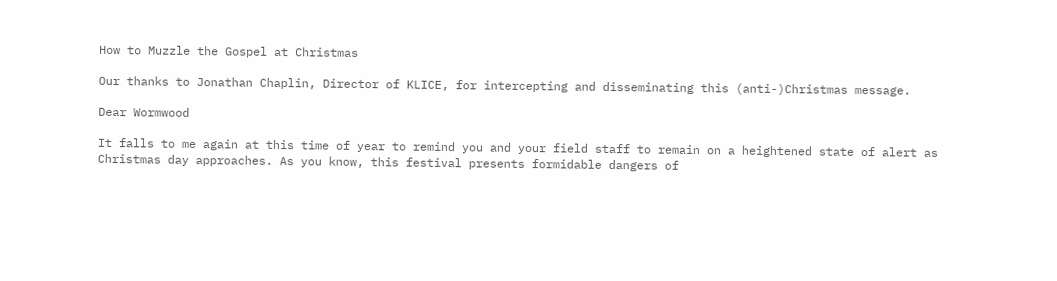How to Muzzle the Gospel at Christmas

Our thanks to Jonathan Chaplin, Director of KLICE, for intercepting and disseminating this (anti-)Christmas message.

Dear Wormwood

It falls to me again at this time of year to remind you and your field staff to remain on a heightened state of alert as Christmas day approaches. As you know, this festival presents formidable dangers of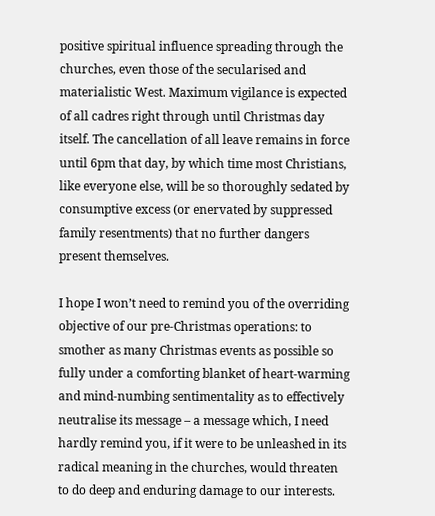positive spiritual influence spreading through the churches, even those of the secularised and materialistic West. Maximum vigilance is expected of all cadres right through until Christmas day itself. The cancellation of all leave remains in force until 6pm that day, by which time most Christians, like everyone else, will be so thoroughly sedated by consumptive excess (or enervated by suppressed family resentments) that no further dangers present themselves.

I hope I won’t need to remind you of the overriding objective of our pre-Christmas operations: to smother as many Christmas events as possible so fully under a comforting blanket of heart-warming and mind-numbing sentimentality as to effectively neutralise its message – a message which, I need hardly remind you, if it were to be unleashed in its radical meaning in the churches, would threaten to do deep and enduring damage to our interests.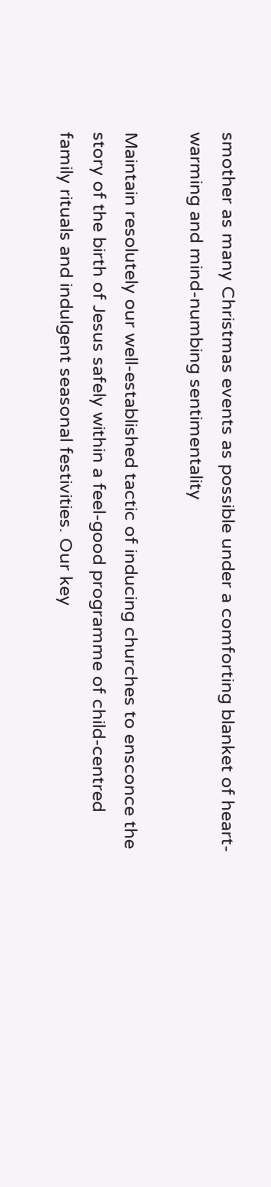smother as many Christmas events as possible under a comforting blanket of heart-warming and mind-numbing sentimentality

Maintain resolutely our well-established tactic of inducing churches to ensconce the story of the birth of Jesus safely within a feel-good programme of child-centred family rituals and indulgent seasonal festivities. Our key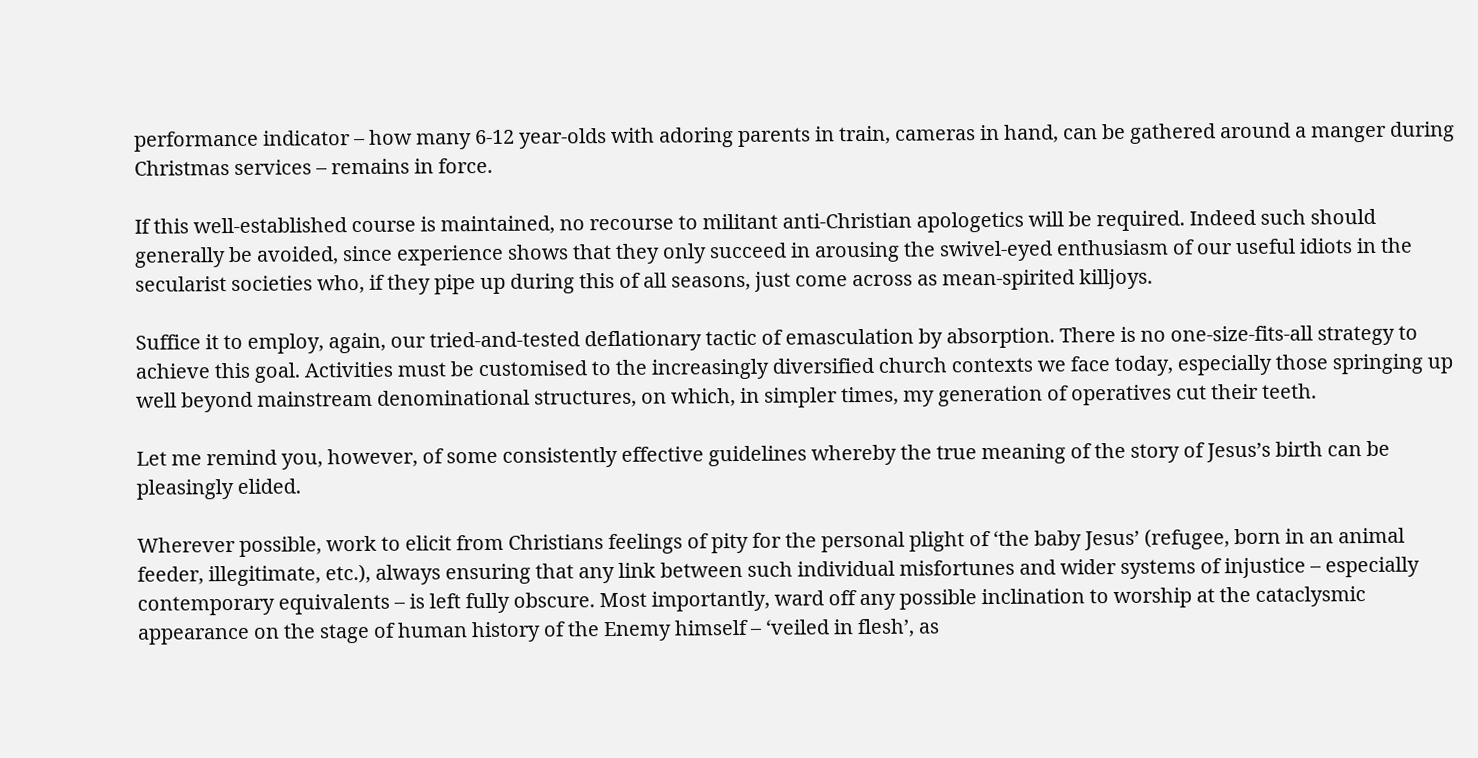performance indicator – how many 6-12 year-olds with adoring parents in train, cameras in hand, can be gathered around a manger during Christmas services – remains in force.

If this well-established course is maintained, no recourse to militant anti-Christian apologetics will be required. Indeed such should generally be avoided, since experience shows that they only succeed in arousing the swivel-eyed enthusiasm of our useful idiots in the secularist societies who, if they pipe up during this of all seasons, just come across as mean-spirited killjoys.

Suffice it to employ, again, our tried-and-tested deflationary tactic of emasculation by absorption. There is no one-size-fits-all strategy to achieve this goal. Activities must be customised to the increasingly diversified church contexts we face today, especially those springing up well beyond mainstream denominational structures, on which, in simpler times, my generation of operatives cut their teeth.

Let me remind you, however, of some consistently effective guidelines whereby the true meaning of the story of Jesus’s birth can be pleasingly elided.

Wherever possible, work to elicit from Christians feelings of pity for the personal plight of ‘the baby Jesus’ (refugee, born in an animal feeder, illegitimate, etc.), always ensuring that any link between such individual misfortunes and wider systems of injustice – especially contemporary equivalents – is left fully obscure. Most importantly, ward off any possible inclination to worship at the cataclysmic appearance on the stage of human history of the Enemy himself – ‘veiled in flesh’, as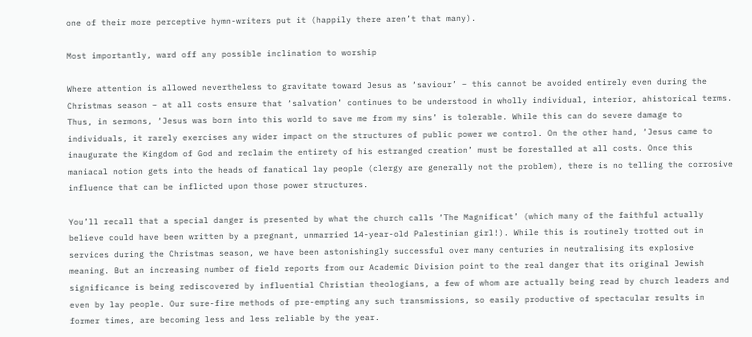one of their more perceptive hymn-writers put it (happily there aren’t that many).

Most importantly, ward off any possible inclination to worship

Where attention is allowed nevertheless to gravitate toward Jesus as ‘saviour’ – this cannot be avoided entirely even during the Christmas season – at all costs ensure that ‘salvation’ continues to be understood in wholly individual, interior, ahistorical terms. Thus, in sermons, ‘Jesus was born into this world to save me from my sins’ is tolerable. While this can do severe damage to individuals, it rarely exercises any wider impact on the structures of public power we control. On the other hand, ‘Jesus came to inaugurate the Kingdom of God and reclaim the entirety of his estranged creation’ must be forestalled at all costs. Once this maniacal notion gets into the heads of fanatical lay people (clergy are generally not the problem), there is no telling the corrosive influence that can be inflicted upon those power structures.

You’ll recall that a special danger is presented by what the church calls ‘The Magnificat’ (which many of the faithful actually believe could have been written by a pregnant, unmarried 14-year-old Palestinian girl!). While this is routinely trotted out in services during the Christmas season, we have been astonishingly successful over many centuries in neutralising its explosive meaning. But an increasing number of field reports from our Academic Division point to the real danger that its original Jewish significance is being rediscovered by influential Christian theologians, a few of whom are actually being read by church leaders and even by lay people. Our sure-fire methods of pre-empting any such transmissions, so easily productive of spectacular results in former times, are becoming less and less reliable by the year.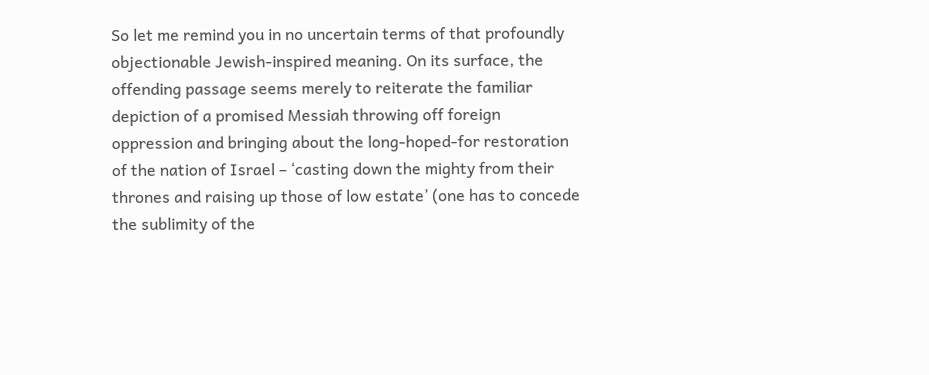So let me remind you in no uncertain terms of that profoundly objectionable Jewish-inspired meaning. On its surface, the offending passage seems merely to reiterate the familiar depiction of a promised Messiah throwing off foreign oppression and bringing about the long-hoped-for restoration of the nation of Israel – ‘casting down the mighty from their thrones and raising up those of low estate’ (one has to concede the sublimity of the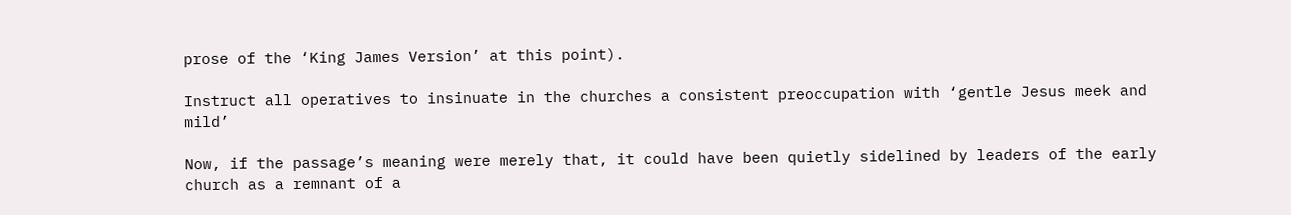prose of the ‘King James Version’ at this point).

Instruct all operatives to insinuate in the churches a consistent preoccupation with ‘gentle Jesus meek and mild’

Now, if the passage’s meaning were merely that, it could have been quietly sidelined by leaders of the early church as a remnant of a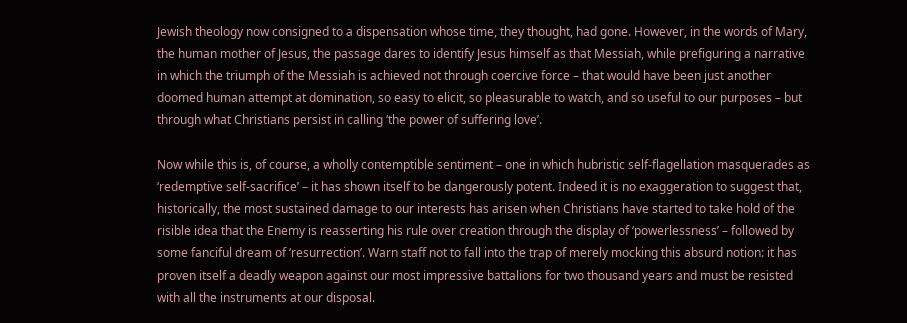Jewish theology now consigned to a dispensation whose time, they thought, had gone. However, in the words of Mary, the human mother of Jesus, the passage dares to identify Jesus himself as that Messiah, while prefiguring a narrative in which the triumph of the Messiah is achieved not through coercive force – that would have been just another doomed human attempt at domination, so easy to elicit, so pleasurable to watch, and so useful to our purposes – but through what Christians persist in calling ‘the power of suffering love’.

Now while this is, of course, a wholly contemptible sentiment – one in which hubristic self-flagellation masquerades as ‘redemptive self-sacrifice’ – it has shown itself to be dangerously potent. Indeed it is no exaggeration to suggest that, historically, the most sustained damage to our interests has arisen when Christians have started to take hold of the risible idea that the Enemy is reasserting his rule over creation through the display of ‘powerlessness’ – followed by some fanciful dream of ‘resurrection’. Warn staff not to fall into the trap of merely mocking this absurd notion: it has proven itself a deadly weapon against our most impressive battalions for two thousand years and must be resisted with all the instruments at our disposal.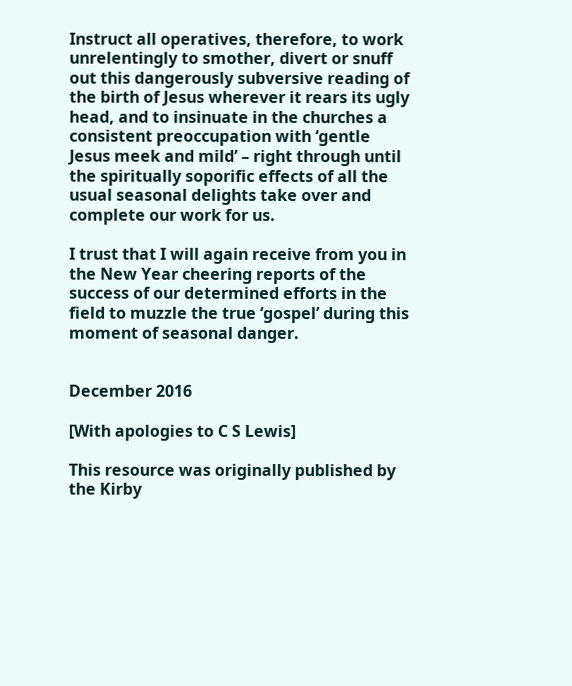Instruct all operatives, therefore, to work unrelentingly to smother, divert or snuff out this dangerously subversive reading of the birth of Jesus wherever it rears its ugly head, and to insinuate in the churches a consistent preoccupation with ‘gentle Jesus meek and mild’ – right through until the spiritually soporific effects of all the usual seasonal delights take over and complete our work for us.

I trust that I will again receive from you in the New Year cheering reports of the success of our determined efforts in the field to muzzle the true ‘gospel’ during this moment of seasonal danger.


December 2016

[With apologies to C S Lewis]

This resource was originally published by the Kirby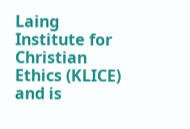Laing Institute for Christian Ethics (KLICE) and is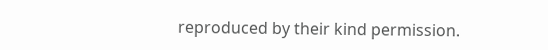reproduced by their kind permission.